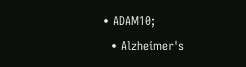• ADAM10;
  • Alzheimer's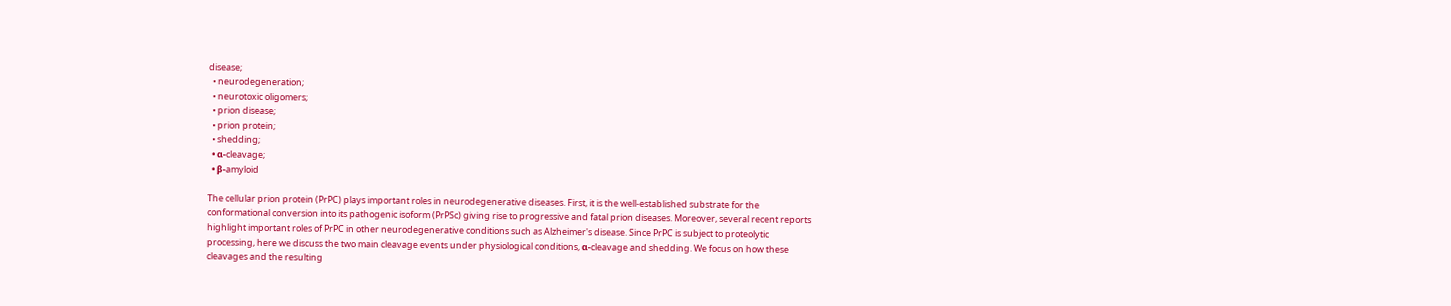disease;
  • neurodegeneration;
  • neurotoxic oligomers;
  • prion disease;
  • prion protein;
  • shedding;
  • α-cleavage;
  • β-amyloid

The cellular prion protein (PrPC) plays important roles in neurodegenerative diseases. First, it is the well-established substrate for the conformational conversion into its pathogenic isoform (PrPSc) giving rise to progressive and fatal prion diseases. Moreover, several recent reports highlight important roles of PrPC in other neurodegenerative conditions such as Alzheimer's disease. Since PrPC is subject to proteolytic processing, here we discuss the two main cleavage events under physiological conditions, α-cleavage and shedding. We focus on how these cleavages and the resulting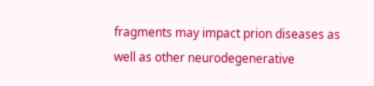fragments may impact prion diseases as well as other neurodegenerative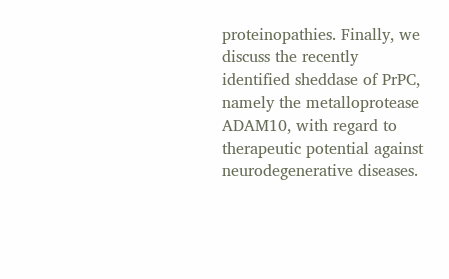proteinopathies. Finally, we discuss the recently identified sheddase of PrPC, namely the metalloprotease ADAM10, with regard to therapeutic potential against neurodegenerative diseases.